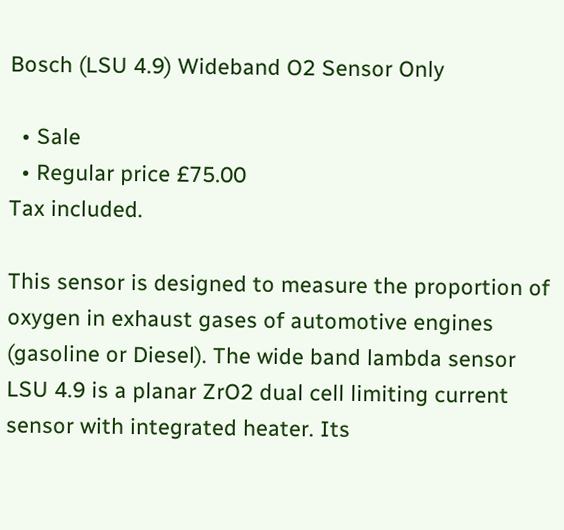Bosch (LSU 4.9) Wideband O2 Sensor Only

  • Sale
  • Regular price £75.00
Tax included.

This sensor is designed to measure the proportion of oxygen in exhaust gases of automotive engines (gasoline or Diesel). The wide band lambda sensor LSU 4.9 is a planar ZrO2 dual cell limiting current sensor with integrated heater. Its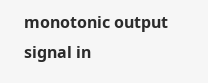monotonic output signal in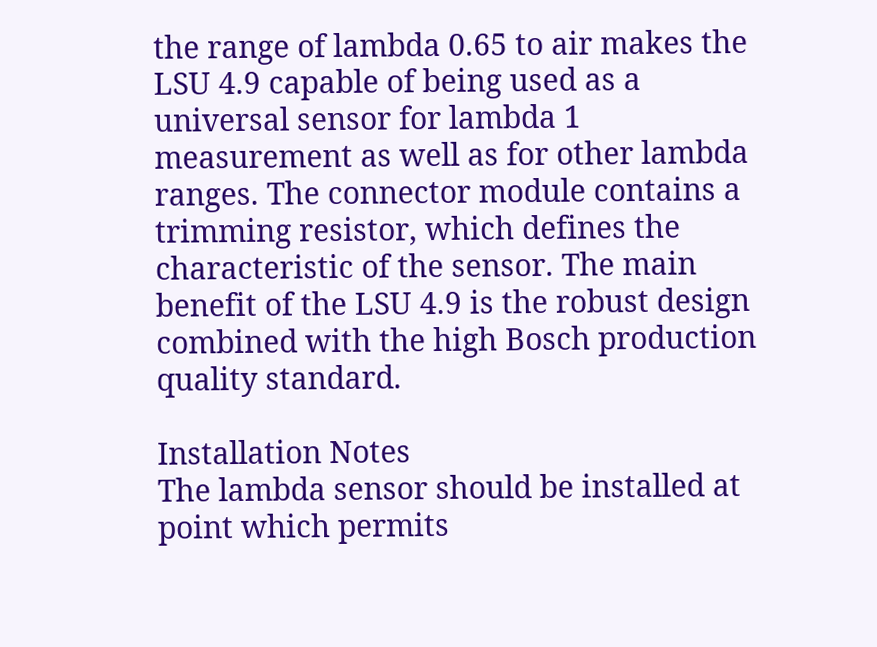the range of lambda 0.65 to air makes the LSU 4.9 capable of being used as a universal sensor for lambda 1 measurement as well as for other lambda ranges. The connector module contains a trimming resistor, which defines the characteristic of the sensor. The main benefit of the LSU 4.9 is the robust design combined with the high Bosch production quality standard.

Installation Notes
The lambda sensor should be installed at point which permits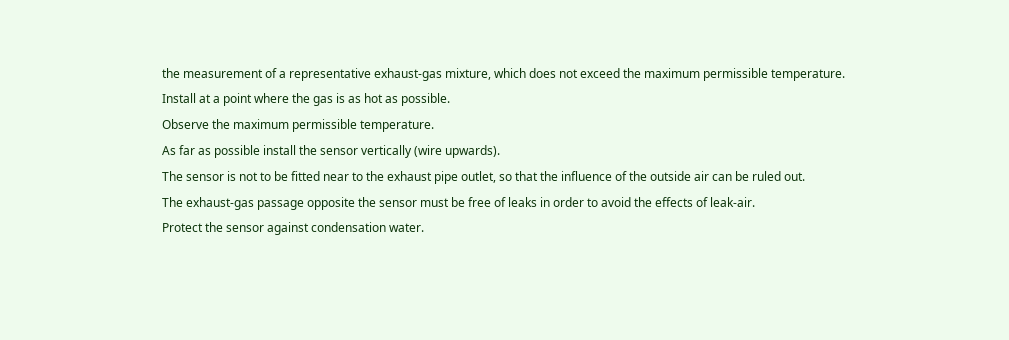the measurement of a representative exhaust-gas mixture, which does not exceed the maximum permissible temperature.
Install at a point where the gas is as hot as possible.
Observe the maximum permissible temperature.
As far as possible install the sensor vertically (wire upwards).
The sensor is not to be fitted near to the exhaust pipe outlet, so that the influence of the outside air can be ruled out.
The exhaust-gas passage opposite the sensor must be free of leaks in order to avoid the effects of leak-air.
Protect the sensor against condensation water.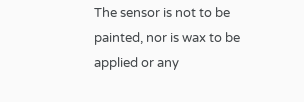The sensor is not to be painted, nor is wax to be applied or any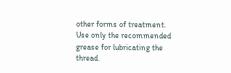other forms of treatment.
Use only the recommended grease for lubricating the thread.